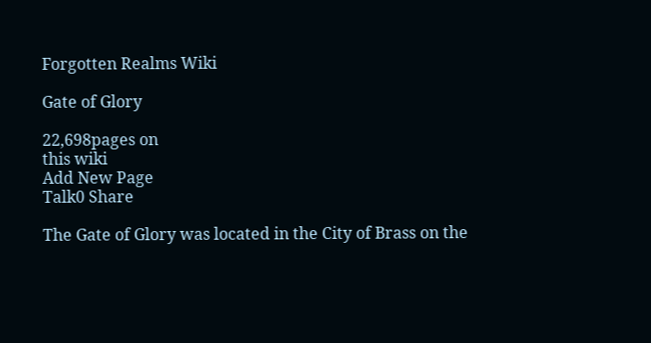Forgotten Realms Wiki

Gate of Glory

22,698pages on
this wiki
Add New Page
Talk0 Share

The Gate of Glory was located in the City of Brass on the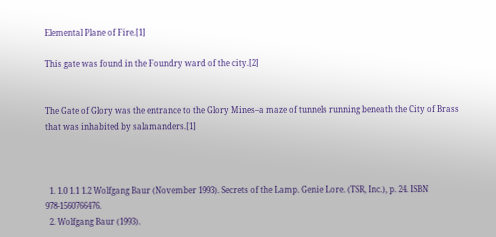Elemental Plane of Fire.[1]

This gate was found in the Foundry ward of the city.[2]


The Gate of Glory was the entrance to the Glory Mines–a maze of tunnels running beneath the City of Brass that was inhabited by salamanders.[1]



  1. 1.0 1.1 1.2 Wolfgang Baur (November 1993). Secrets of the Lamp. Genie Lore. (TSR, Inc.), p. 24. ISBN 978-1560766476.
  2. Wolfgang Baur (1993).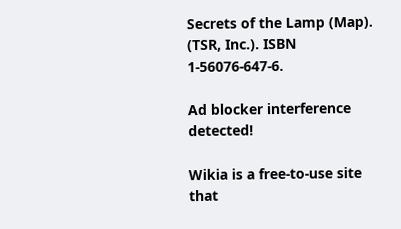Secrets of the Lamp (Map). (TSR, Inc.). ISBN 1-56076-647-6.

Ad blocker interference detected!

Wikia is a free-to-use site that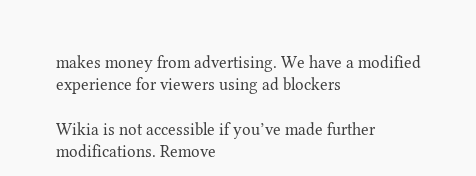makes money from advertising. We have a modified experience for viewers using ad blockers

Wikia is not accessible if you’ve made further modifications. Remove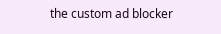the custom ad blocker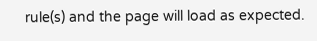rule(s) and the page will load as expected.